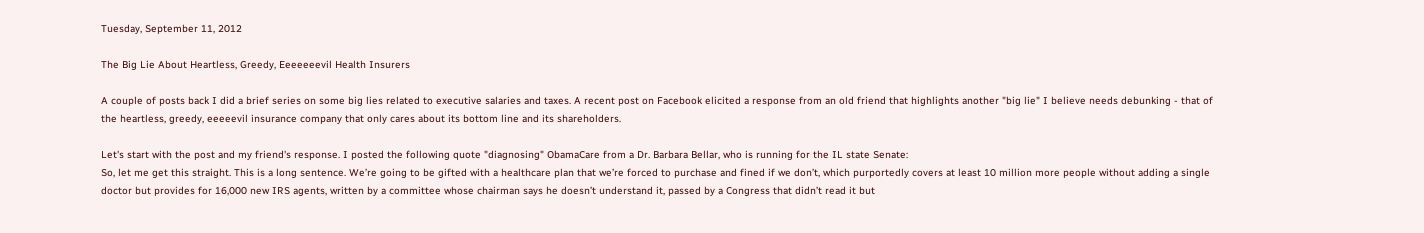Tuesday, September 11, 2012

The Big Lie About Heartless, Greedy, Eeeeeeevil Health Insurers

A couple of posts back I did a brief series on some big lies related to executive salaries and taxes. A recent post on Facebook elicited a response from an old friend that highlights another "big lie" I believe needs debunking - that of the heartless, greedy, eeeeevil insurance company that only cares about its bottom line and its shareholders.

Let's start with the post and my friend's response. I posted the following quote "diagnosing" ObamaCare from a Dr. Barbara Bellar, who is running for the IL state Senate:
So, let me get this straight. This is a long sentence. We’re going to be gifted with a healthcare plan that we’re forced to purchase and fined if we don’t, which purportedly covers at least 10 million more people without adding a single doctor but provides for 16,000 new IRS agents, written by a committee whose chairman says he doesn’t understand it, passed by a Congress that didn’t read it but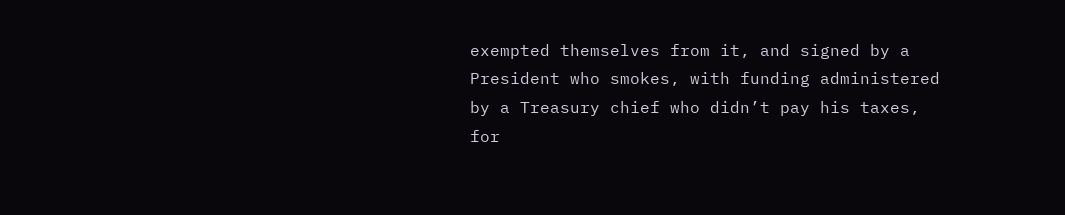exempted themselves from it, and signed by a President who smokes, with funding administered by a Treasury chief who didn’t pay his taxes, for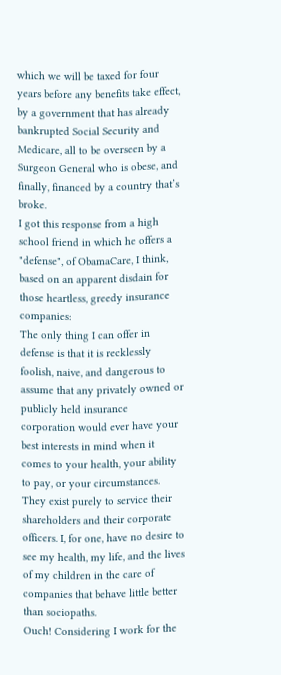which we will be taxed for four years before any benefits take effect, by a government that has already bankrupted Social Security and Medicare, all to be overseen by a Surgeon General who is obese, and finally, financed by a country that’s broke.
I got this response from a high school friend in which he offers a "defense", of ObamaCare, I think, based on an apparent disdain for those heartless, greedy insurance companies:
The only thing I can offer in defense is that it is recklessly foolish, naive, and dangerous to assume that any privately owned or publicly held insurance corporation would ever have your best interests in mind when it comes to your health, your ability to pay, or your circumstances. They exist purely to service their shareholders and their corporate officers. I, for one, have no desire to see my health, my life, and the lives of my children in the care of companies that behave little better than sociopaths.
Ouch! Considering I work for the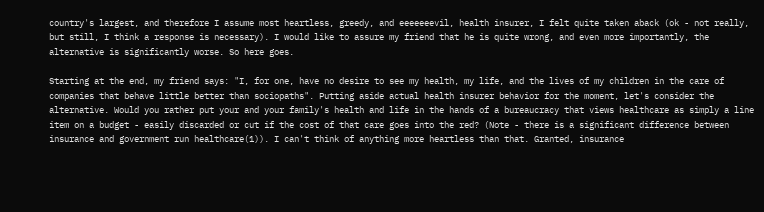country's largest, and therefore I assume most heartless, greedy, and eeeeeeevil, health insurer, I felt quite taken aback (ok - not really, but still, I think a response is necessary). I would like to assure my friend that he is quite wrong, and even more importantly, the alternative is significantly worse. So here goes.

Starting at the end, my friend says: "I, for one, have no desire to see my health, my life, and the lives of my children in the care of companies that behave little better than sociopaths". Putting aside actual health insurer behavior for the moment, let's consider the alternative. Would you rather put your and your family's health and life in the hands of a bureaucracy that views healthcare as simply a line item on a budget - easily discarded or cut if the cost of that care goes into the red? (Note - there is a significant difference between insurance and government run healthcare(1)). I can't think of anything more heartless than that. Granted, insurance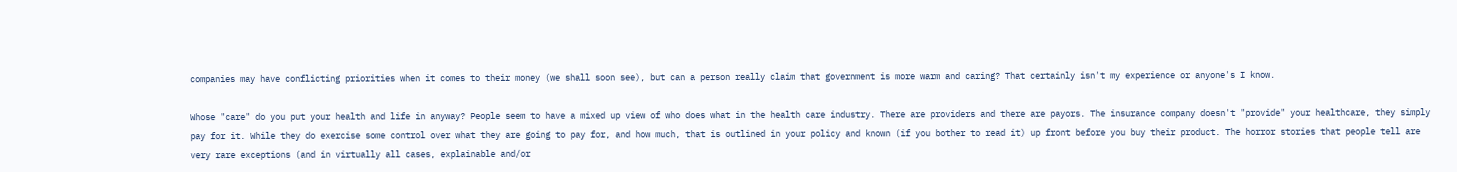companies may have conflicting priorities when it comes to their money (we shall soon see), but can a person really claim that government is more warm and caring? That certainly isn't my experience or anyone's I know.

Whose "care" do you put your health and life in anyway? People seem to have a mixed up view of who does what in the health care industry. There are providers and there are payors. The insurance company doesn't "provide" your healthcare, they simply pay for it. While they do exercise some control over what they are going to pay for, and how much, that is outlined in your policy and known (if you bother to read it) up front before you buy their product. The horror stories that people tell are very rare exceptions (and in virtually all cases, explainable and/or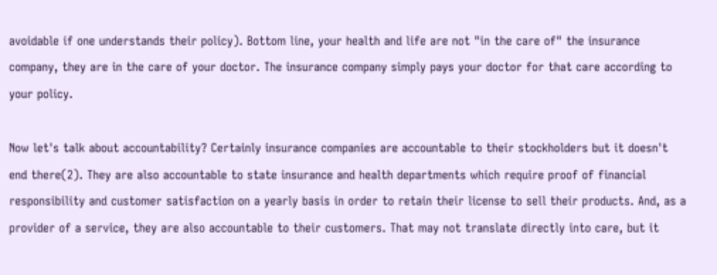avoidable if one understands their policy). Bottom line, your health and life are not "in the care of" the insurance company, they are in the care of your doctor. The insurance company simply pays your doctor for that care according to your policy.

Now let's talk about accountability? Certainly insurance companies are accountable to their stockholders but it doesn't end there(2). They are also accountable to state insurance and health departments which require proof of financial responsibility and customer satisfaction on a yearly basis in order to retain their license to sell their products. And, as a provider of a service, they are also accountable to their customers. That may not translate directly into care, but it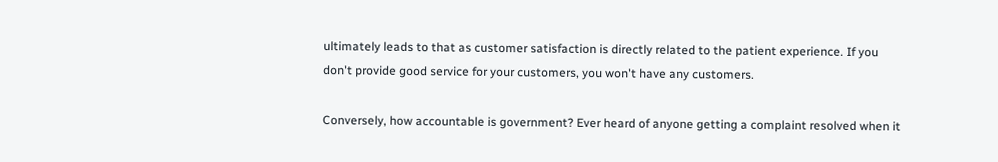ultimately leads to that as customer satisfaction is directly related to the patient experience. If you don't provide good service for your customers, you won't have any customers.

Conversely, how accountable is government? Ever heard of anyone getting a complaint resolved when it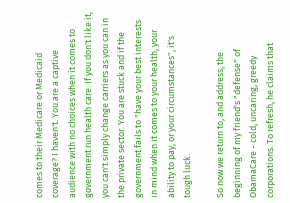comes to their Medicare or Medicaid coverage? I haven't. You are a captive audience with no choices when it comes to government run health care. If you don't like it, you can't simply change carriers as you can in the private sector. You are stuck and if the government fails to "have your best interests in mind when it comes to your health, your ability to pay, or your circumstances", it's tough luck.

So now we return to, and address, the beginning of my friend's "defense" of ObamaCare - cold, uncaring, greedy corporations. To refresh, he claims that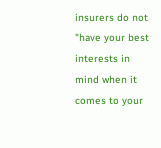insurers do not "have your best interests in mind when it comes to your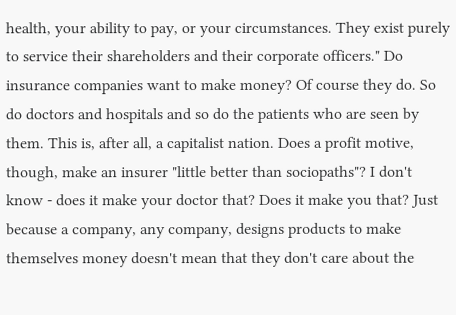health, your ability to pay, or your circumstances. They exist purely to service their shareholders and their corporate officers." Do insurance companies want to make money? Of course they do. So do doctors and hospitals and so do the patients who are seen by them. This is, after all, a capitalist nation. Does a profit motive, though, make an insurer "little better than sociopaths"? I don't know - does it make your doctor that? Does it make you that? Just because a company, any company, designs products to make themselves money doesn't mean that they don't care about the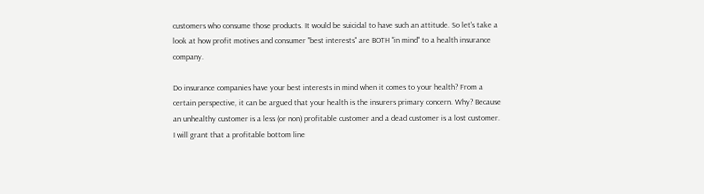customers who consume those products. It would be suicidal to have such an attitude. So let's take a look at how profit motives and consumer "best interests" are BOTH "in mind" to a health insurance company.

Do insurance companies have your best interests in mind when it comes to your health? From a certain perspective, it can be argued that your health is the insurers primary concern. Why? Because an unhealthy customer is a less (or non) profitable customer and a dead customer is a lost customer. I will grant that a profitable bottom line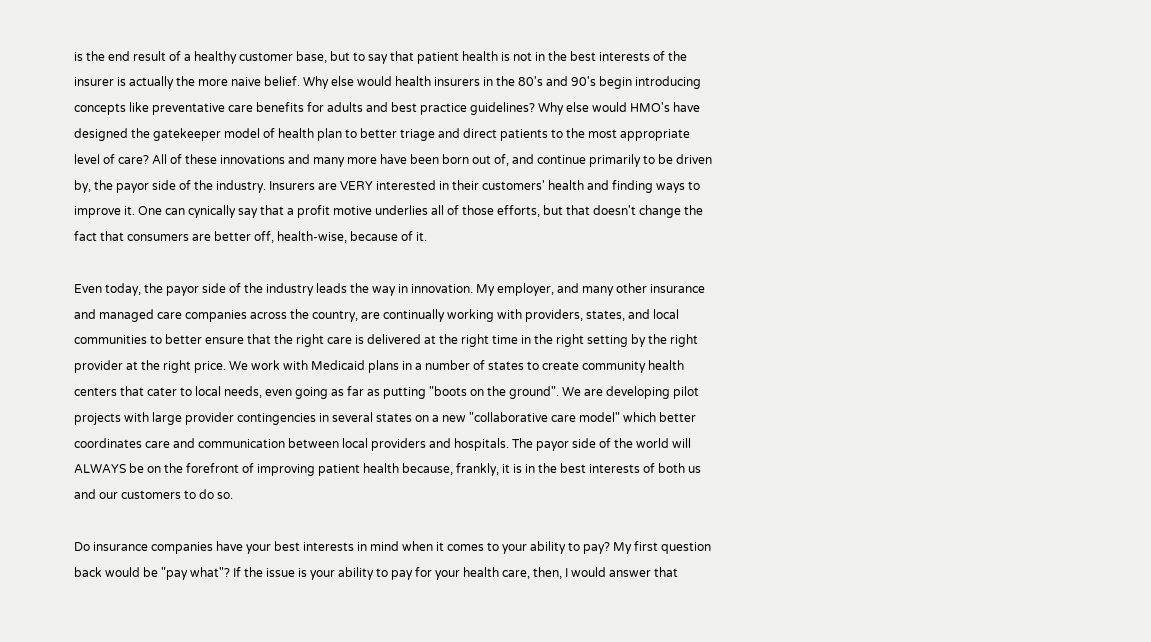is the end result of a healthy customer base, but to say that patient health is not in the best interests of the insurer is actually the more naive belief. Why else would health insurers in the 80's and 90's begin introducing concepts like preventative care benefits for adults and best practice guidelines? Why else would HMO's have designed the gatekeeper model of health plan to better triage and direct patients to the most appropriate level of care? All of these innovations and many more have been born out of, and continue primarily to be driven by, the payor side of the industry. Insurers are VERY interested in their customers' health and finding ways to improve it. One can cynically say that a profit motive underlies all of those efforts, but that doesn't change the fact that consumers are better off, health-wise, because of it.

Even today, the payor side of the industry leads the way in innovation. My employer, and many other insurance and managed care companies across the country, are continually working with providers, states, and local communities to better ensure that the right care is delivered at the right time in the right setting by the right provider at the right price. We work with Medicaid plans in a number of states to create community health centers that cater to local needs, even going as far as putting "boots on the ground". We are developing pilot projects with large provider contingencies in several states on a new "collaborative care model" which better coordinates care and communication between local providers and hospitals. The payor side of the world will ALWAYS be on the forefront of improving patient health because, frankly, it is in the best interests of both us and our customers to do so.

Do insurance companies have your best interests in mind when it comes to your ability to pay? My first question back would be "pay what"? If the issue is your ability to pay for your health care, then, I would answer that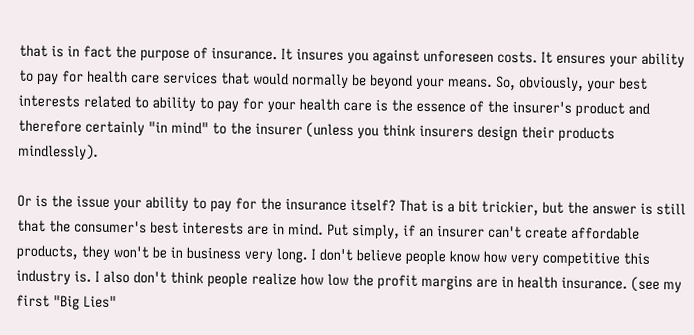that is in fact the purpose of insurance. It insures you against unforeseen costs. It ensures your ability to pay for health care services that would normally be beyond your means. So, obviously, your best interests related to ability to pay for your health care is the essence of the insurer's product and therefore certainly "in mind" to the insurer (unless you think insurers design their products mindlessly).

Or is the issue your ability to pay for the insurance itself? That is a bit trickier, but the answer is still that the consumer's best interests are in mind. Put simply, if an insurer can't create affordable products, they won't be in business very long. I don't believe people know how very competitive this industry is. I also don't think people realize how low the profit margins are in health insurance. (see my first "Big Lies"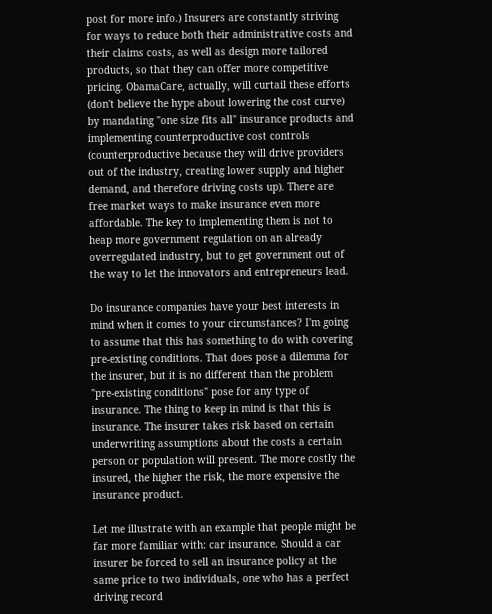post for more info.) Insurers are constantly striving for ways to reduce both their administrative costs and their claims costs, as well as design more tailored products, so that they can offer more competitive pricing. ObamaCare, actually, will curtail these efforts (don't believe the hype about lowering the cost curve) by mandating "one size fits all" insurance products and implementing counterproductive cost controls (counterproductive because they will drive providers out of the industry, creating lower supply and higher demand, and therefore driving costs up). There are free market ways to make insurance even more affordable. The key to implementing them is not to heap more government regulation on an already overregulated industry, but to get government out of the way to let the innovators and entrepreneurs lead.

Do insurance companies have your best interests in mind when it comes to your circumstances? I'm going to assume that this has something to do with covering pre-existing conditions. That does pose a dilemma for the insurer, but it is no different than the problem "pre-existing conditions" pose for any type of insurance. The thing to keep in mind is that this is insurance. The insurer takes risk based on certain underwriting assumptions about the costs a certain person or population will present. The more costly the insured, the higher the risk, the more expensive the insurance product.

Let me illustrate with an example that people might be far more familiar with: car insurance. Should a car insurer be forced to sell an insurance policy at the same price to two individuals, one who has a perfect driving record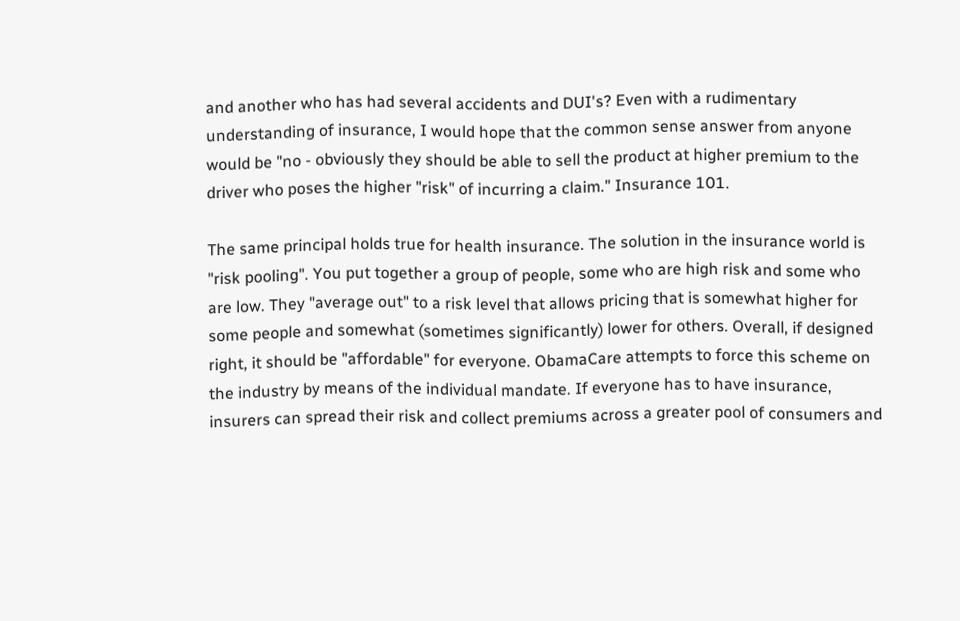and another who has had several accidents and DUI's? Even with a rudimentary understanding of insurance, I would hope that the common sense answer from anyone would be "no - obviously they should be able to sell the product at higher premium to the driver who poses the higher "risk" of incurring a claim." Insurance 101.

The same principal holds true for health insurance. The solution in the insurance world is "risk pooling". You put together a group of people, some who are high risk and some who are low. They "average out" to a risk level that allows pricing that is somewhat higher for some people and somewhat (sometimes significantly) lower for others. Overall, if designed right, it should be "affordable" for everyone. ObamaCare attempts to force this scheme on the industry by means of the individual mandate. If everyone has to have insurance, insurers can spread their risk and collect premiums across a greater pool of consumers and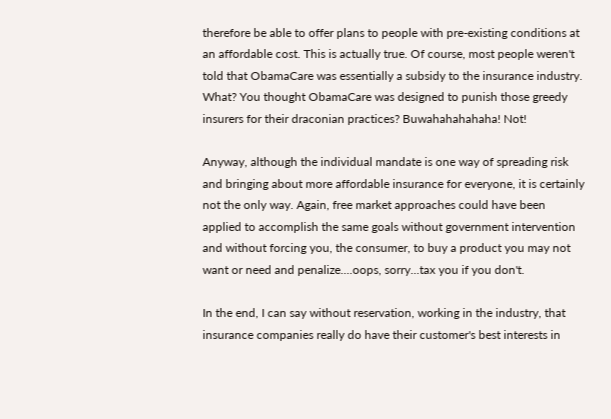therefore be able to offer plans to people with pre-existing conditions at an affordable cost. This is actually true. Of course, most people weren't told that ObamaCare was essentially a subsidy to the insurance industry. What? You thought ObamaCare was designed to punish those greedy insurers for their draconian practices? Buwahahahahaha! Not!

Anyway, although the individual mandate is one way of spreading risk and bringing about more affordable insurance for everyone, it is certainly not the only way. Again, free market approaches could have been applied to accomplish the same goals without government intervention and without forcing you, the consumer, to buy a product you may not want or need and penalize....oops, sorry...tax you if you don't.

In the end, I can say without reservation, working in the industry, that insurance companies really do have their customer's best interests in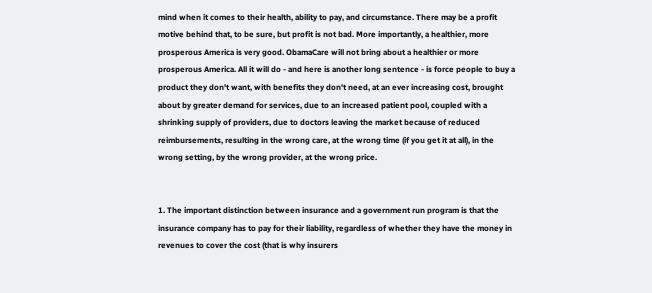mind when it comes to their health, ability to pay, and circumstance. There may be a profit motive behind that, to be sure, but profit is not bad. More importantly, a healthier, more prosperous America is very good. ObamaCare will not bring about a healthier or more prosperous America. All it will do - and here is another long sentence - is force people to buy a product they don't want, with benefits they don't need, at an ever increasing cost, brought about by greater demand for services, due to an increased patient pool, coupled with a shrinking supply of providers, due to doctors leaving the market because of reduced reimbursements, resulting in the wrong care, at the wrong time (if you get it at all), in the wrong setting, by the wrong provider, at the wrong price.


1. The important distinction between insurance and a government run program is that the insurance company has to pay for their liability, regardless of whether they have the money in revenues to cover the cost (that is why insurers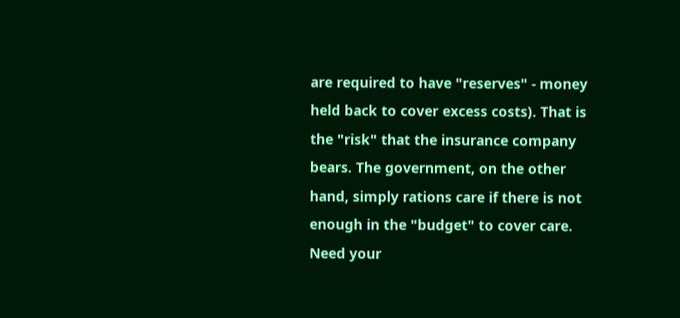are required to have "reserves" - money held back to cover excess costs). That is the "risk" that the insurance company bears. The government, on the other hand, simply rations care if there is not enough in the "budget" to cover care. Need your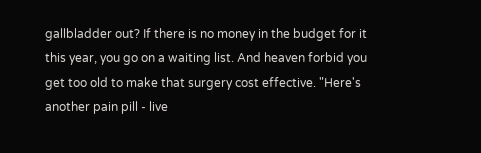gallbladder out? If there is no money in the budget for it this year, you go on a waiting list. And heaven forbid you get too old to make that surgery cost effective. "Here's another pain pill - live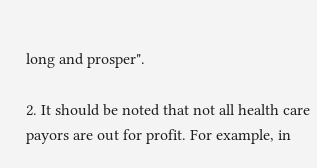long and prosper".

2. It should be noted that not all health care payors are out for profit. For example, in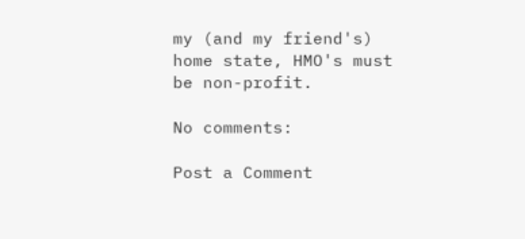my (and my friend's) home state, HMO's must be non-profit.

No comments:

Post a Comment